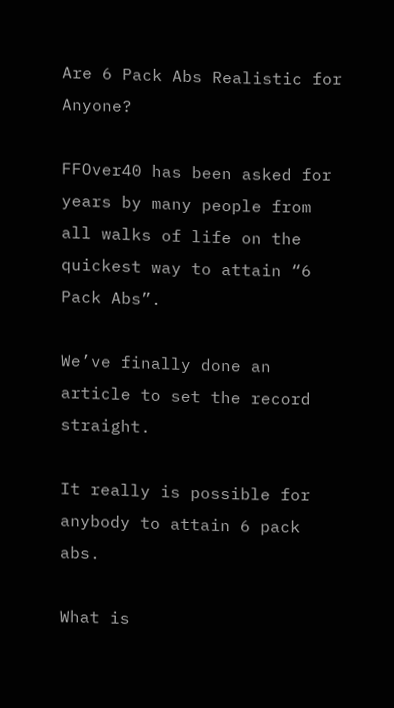Are 6 Pack Abs Realistic for Anyone?

FFOver40 has been asked for years by many people from all walks of life on the quickest way to attain “6 Pack Abs”.

We’ve finally done an article to set the record straight.

It really is possible for anybody to attain 6 pack abs.

What is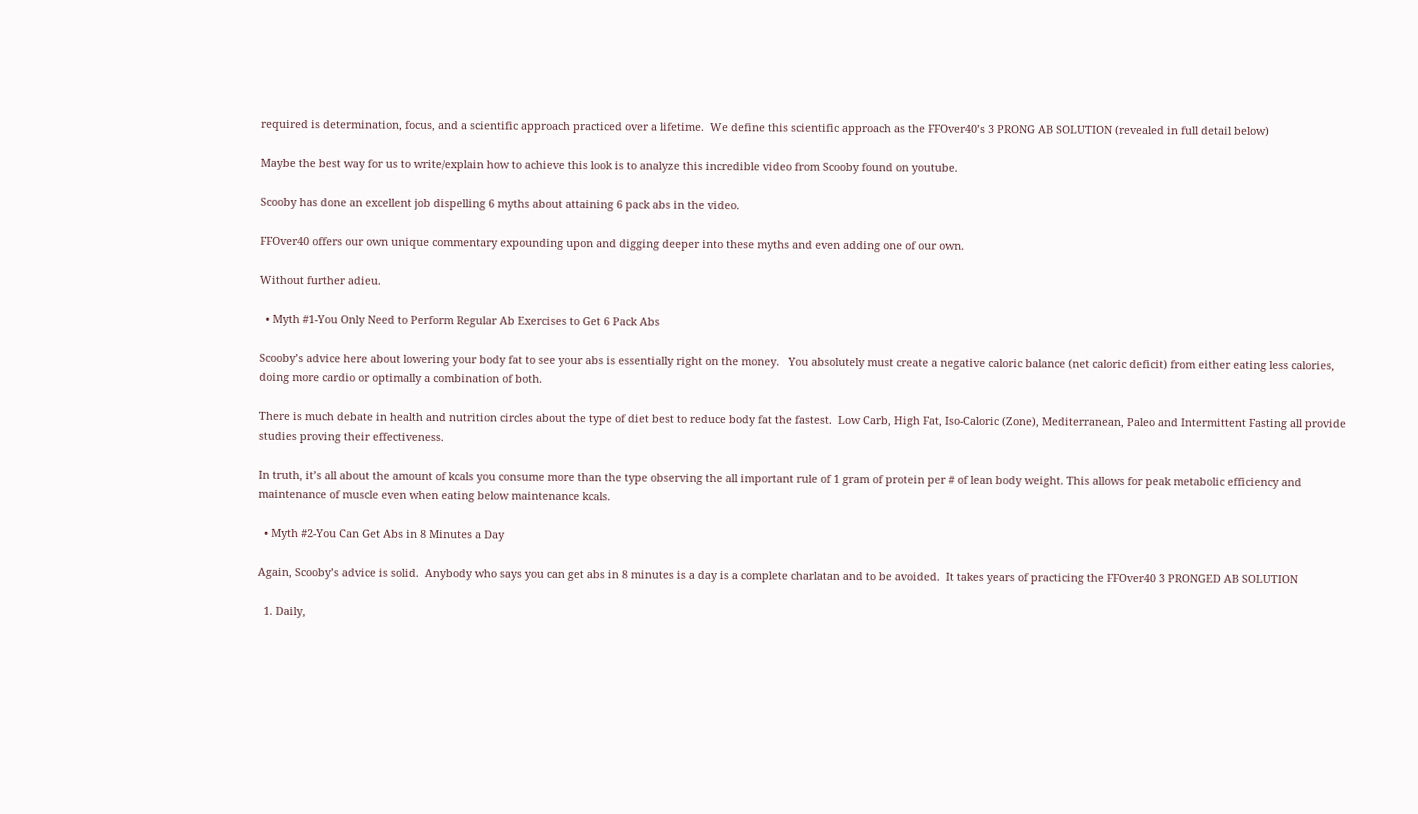required is determination, focus, and a scientific approach practiced over a lifetime.  We define this scientific approach as the FFOver40’s 3 PRONG AB SOLUTION (revealed in full detail below)

Maybe the best way for us to write/explain how to achieve this look is to analyze this incredible video from Scooby found on youtube.

Scooby has done an excellent job dispelling 6 myths about attaining 6 pack abs in the video.

FFOver40 offers our own unique commentary expounding upon and digging deeper into these myths and even adding one of our own.

Without further adieu.

  • Myth #1-You Only Need to Perform Regular Ab Exercises to Get 6 Pack Abs

Scooby’s advice here about lowering your body fat to see your abs is essentially right on the money.   You absolutely must create a negative caloric balance (net caloric deficit) from either eating less calories, doing more cardio or optimally a combination of both.

There is much debate in health and nutrition circles about the type of diet best to reduce body fat the fastest.  Low Carb, High Fat, Iso-Caloric (Zone), Mediterranean, Paleo and Intermittent Fasting all provide studies proving their effectiveness.

In truth, it’s all about the amount of kcals you consume more than the type observing the all important rule of 1 gram of protein per # of lean body weight. This allows for peak metabolic efficiency and maintenance of muscle even when eating below maintenance kcals.

  • Myth #2-You Can Get Abs in 8 Minutes a Day

Again, Scooby’s advice is solid.  Anybody who says you can get abs in 8 minutes is a day is a complete charlatan and to be avoided.  It takes years of practicing the FFOver40 3 PRONGED AB SOLUTION

  1. Daily,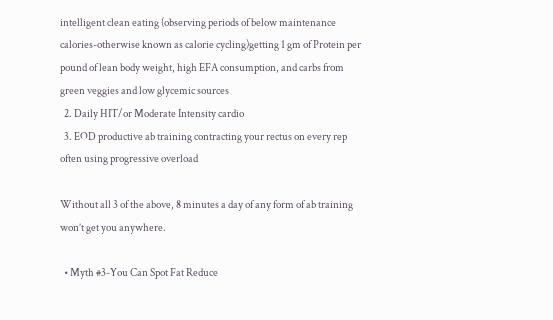intelligent clean eating (observing periods of below maintenance calories-otherwise known as calorie cycling)getting 1 gm of Protein per pound of lean body weight, high EFA consumption, and carbs from green veggies and low glycemic sources
  2. Daily HIT/or Moderate Intensity cardio
  3. EOD productive ab training contracting your rectus on every rep often using progressive overload

Without all 3 of the above, 8 minutes a day of any form of ab training won’t get you anywhere.

  • Myth #3-You Can Spot Fat Reduce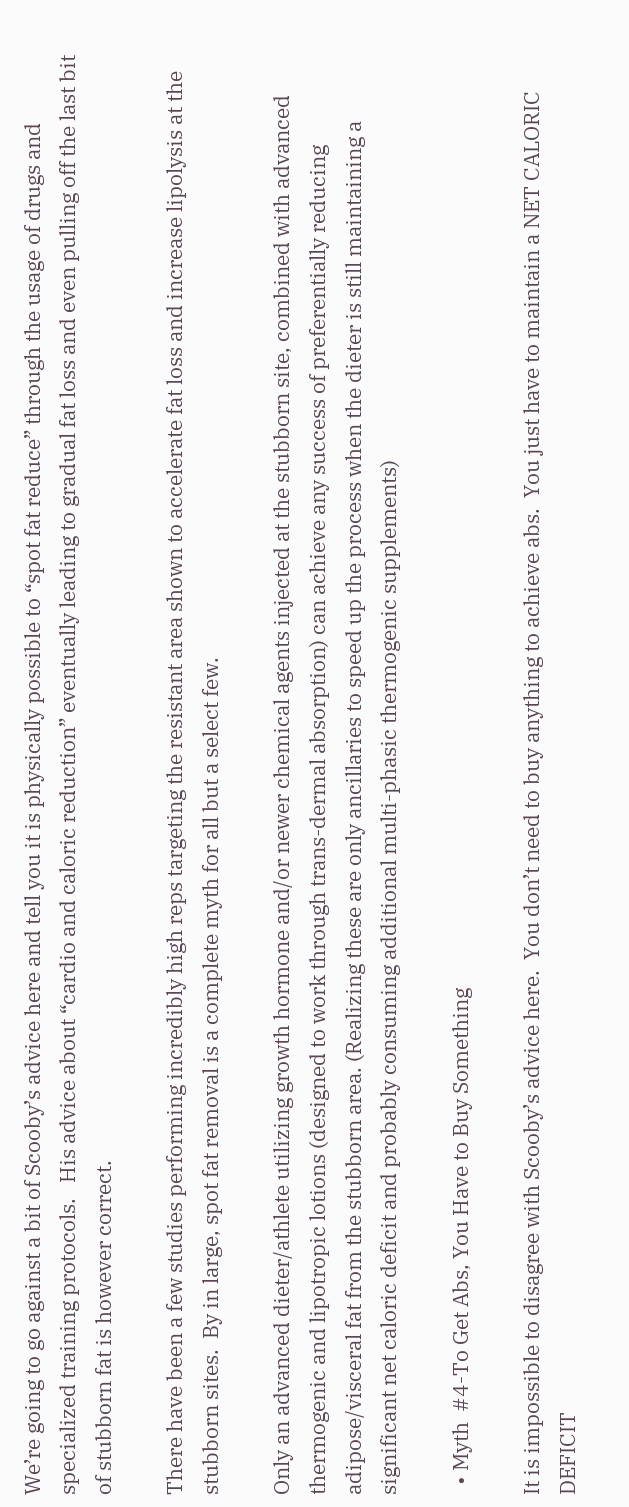We’re going to go against a bit of Scooby’s advice here and tell you it is physically possible to “spot fat reduce” through the usage of drugs and specialized training protocols.   His advice about “cardio and caloric reduction” eventually leading to gradual fat loss and even pulling off the last bit of stubborn fat is however correct.

There have been a few studies performing incredibly high reps targeting the resistant area shown to accelerate fat loss and increase lipolysis at the stubborn sites.  By in large, spot fat removal is a complete myth for all but a select few.

Only an advanced dieter/athlete utilizing growth hormone and/or newer chemical agents injected at the stubborn site, combined with advanced thermogenic and lipotropic lotions (designed to work through trans-dermal absorption) can achieve any success of preferentially reducing adipose/visceral fat from the stubborn area. (Realizing these are only ancillaries to speed up the process when the dieter is still maintaining a significant net caloric deficit and probably consuming additional multi-phasic thermogenic supplements)

  • Myth  #4-To Get Abs, You Have to Buy Something

It is impossible to disagree with Scooby’s advice here.  You don’t need to buy anything to achieve abs.  You just have to maintain a NET CALORIC DEFICIT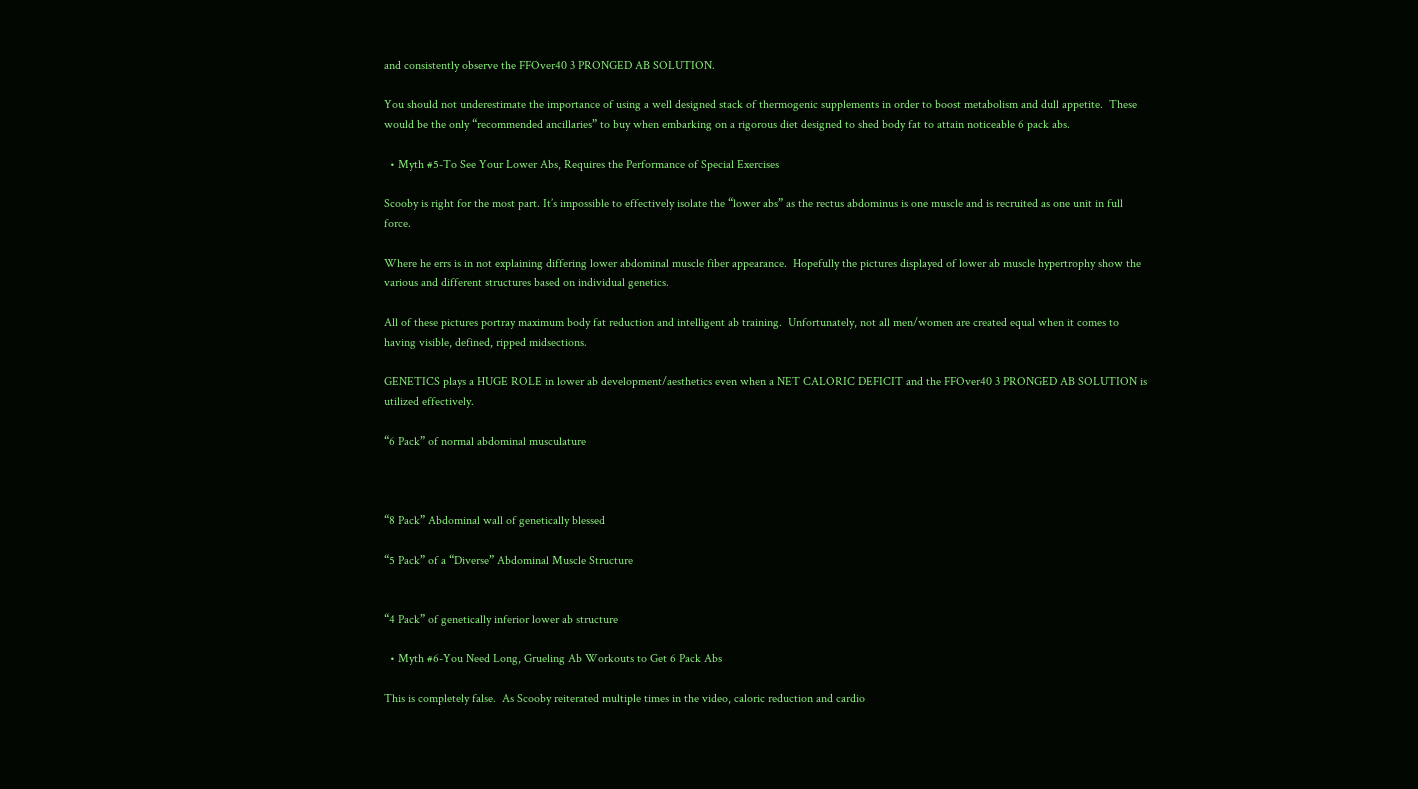and consistently observe the FFOver40 3 PRONGED AB SOLUTION.

You should not underestimate the importance of using a well designed stack of thermogenic supplements in order to boost metabolism and dull appetite.  These would be the only “recommended ancillaries” to buy when embarking on a rigorous diet designed to shed body fat to attain noticeable 6 pack abs.

  • Myth #5-To See Your Lower Abs, Requires the Performance of Special Exercises

Scooby is right for the most part. It’s impossible to effectively isolate the “lower abs” as the rectus abdominus is one muscle and is recruited as one unit in full force.

Where he errs is in not explaining differing lower abdominal muscle fiber appearance.  Hopefully the pictures displayed of lower ab muscle hypertrophy show the various and different structures based on individual genetics.

All of these pictures portray maximum body fat reduction and intelligent ab training.  Unfortunately, not all men/women are created equal when it comes to having visible, defined, ripped midsections.

GENETICS plays a HUGE ROLE in lower ab development/aesthetics even when a NET CALORIC DEFICIT and the FFOver40 3 PRONGED AB SOLUTION is utilized effectively.

“6 Pack” of normal abdominal musculature



“8 Pack” Abdominal wall of genetically blessed

“5 Pack” of a “Diverse” Abdominal Muscle Structure


“4 Pack” of genetically inferior lower ab structure

  • Myth #6-You Need Long, Grueling Ab Workouts to Get 6 Pack Abs

This is completely false.  As Scooby reiterated multiple times in the video, caloric reduction and cardio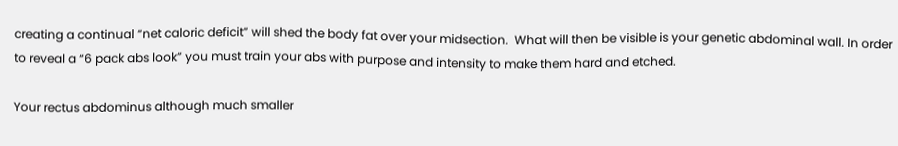creating a continual “net caloric deficit” will shed the body fat over your midsection.  What will then be visible is your genetic abdominal wall. In order to reveal a “6 pack abs look” you must train your abs with purpose and intensity to make them hard and etched.

Your rectus abdominus although much smaller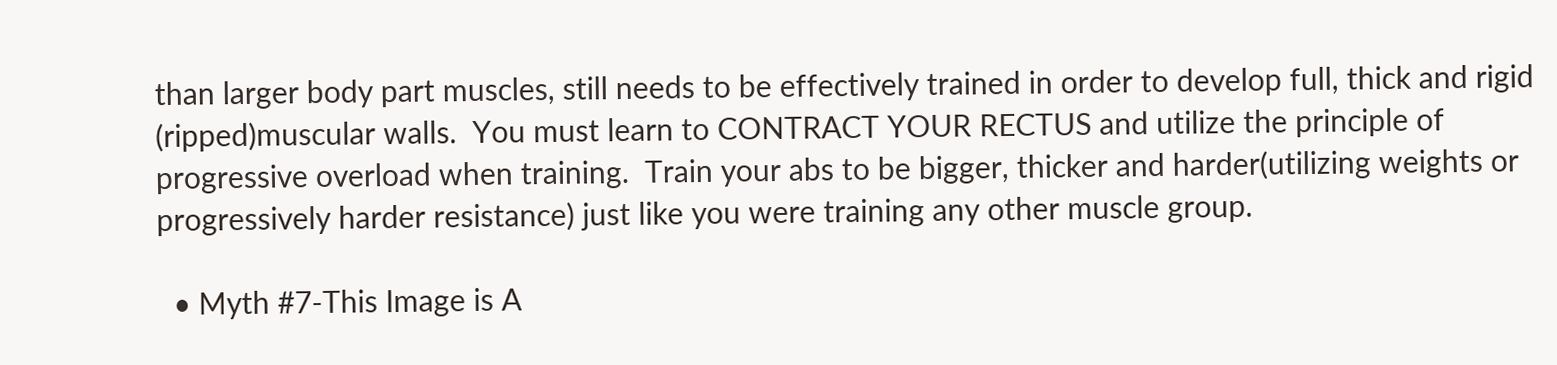than larger body part muscles, still needs to be effectively trained in order to develop full, thick and rigid (ripped)muscular walls.  You must learn to CONTRACT YOUR RECTUS and utilize the principle of progressive overload when training.  Train your abs to be bigger, thicker and harder(utilizing weights or progressively harder resistance) just like you were training any other muscle group.

  • Myth #7-This Image is A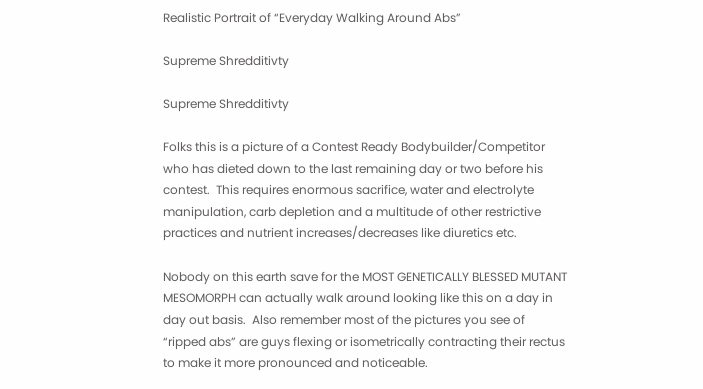Realistic Portrait of “Everyday Walking Around Abs”

Supreme Shredditivty

Supreme Shredditivty

Folks this is a picture of a Contest Ready Bodybuilder/Competitor who has dieted down to the last remaining day or two before his contest.  This requires enormous sacrifice, water and electrolyte manipulation, carb depletion and a multitude of other restrictive practices and nutrient increases/decreases like diuretics etc.

Nobody on this earth save for the MOST GENETICALLY BLESSED MUTANT MESOMORPH can actually walk around looking like this on a day in day out basis.  Also remember most of the pictures you see of “ripped abs” are guys flexing or isometrically contracting their rectus to make it more pronounced and noticeable.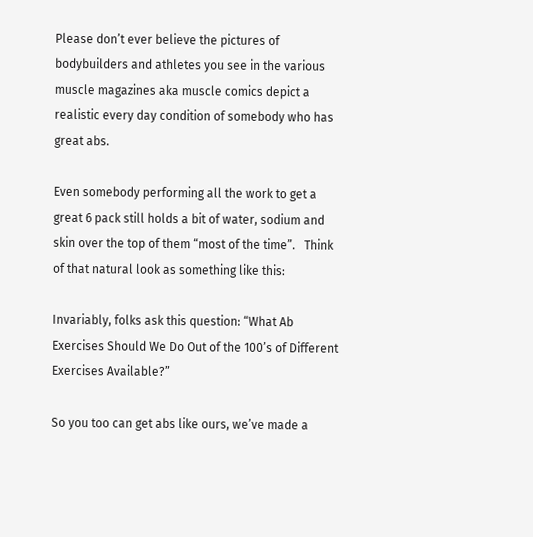Please don’t ever believe the pictures of bodybuilders and athletes you see in the various muscle magazines aka muscle comics depict a realistic every day condition of somebody who has great abs.

Even somebody performing all the work to get a great 6 pack still holds a bit of water, sodium and skin over the top of them “most of the time”.   Think of that natural look as something like this:

Invariably, folks ask this question: “What Ab Exercises Should We Do Out of the 100’s of Different Exercises Available?”

So you too can get abs like ours, we’ve made a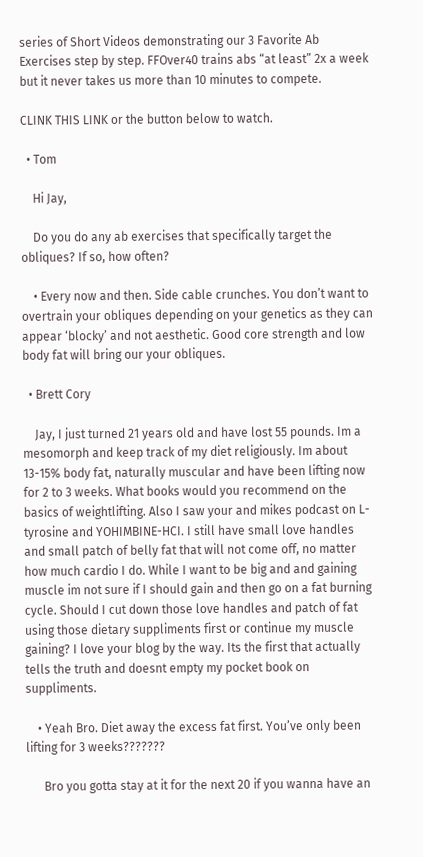series of Short Videos demonstrating our 3 Favorite Ab Exercises step by step. FFOver40 trains abs “at least” 2x a week but it never takes us more than 10 minutes to compete.

CLINK THIS LINK or the button below to watch.

  • Tom

    Hi Jay,

    Do you do any ab exercises that specifically target the obliques? If so, how often?

    • Every now and then. Side cable crunches. You don’t want to overtrain your obliques depending on your genetics as they can appear ‘blocky’ and not aesthetic. Good core strength and low body fat will bring our your obliques.

  • Brett Cory

    Jay, I just turned 21 years old and have lost 55 pounds. Im a mesomorph and keep track of my diet religiously. Im about 13-15% body fat, naturally muscular and have been lifting now for 2 to 3 weeks. What books would you recommend on the basics of weightlifting. Also I saw your and mikes podcast on L-tyrosine and YOHIMBINE-HCI. I still have small love handles and small patch of belly fat that will not come off, no matter how much cardio I do. While I want to be big and and gaining muscle im not sure if I should gain and then go on a fat burning cycle. Should I cut down those love handles and patch of fat using those dietary suppliments first or continue my muscle gaining? I love your blog by the way. Its the first that actually tells the truth and doesnt empty my pocket book on suppliments.

    • Yeah Bro. Diet away the excess fat first. You’ve only been lifting for 3 weeks???????

      Bro you gotta stay at it for the next 20 if you wanna have an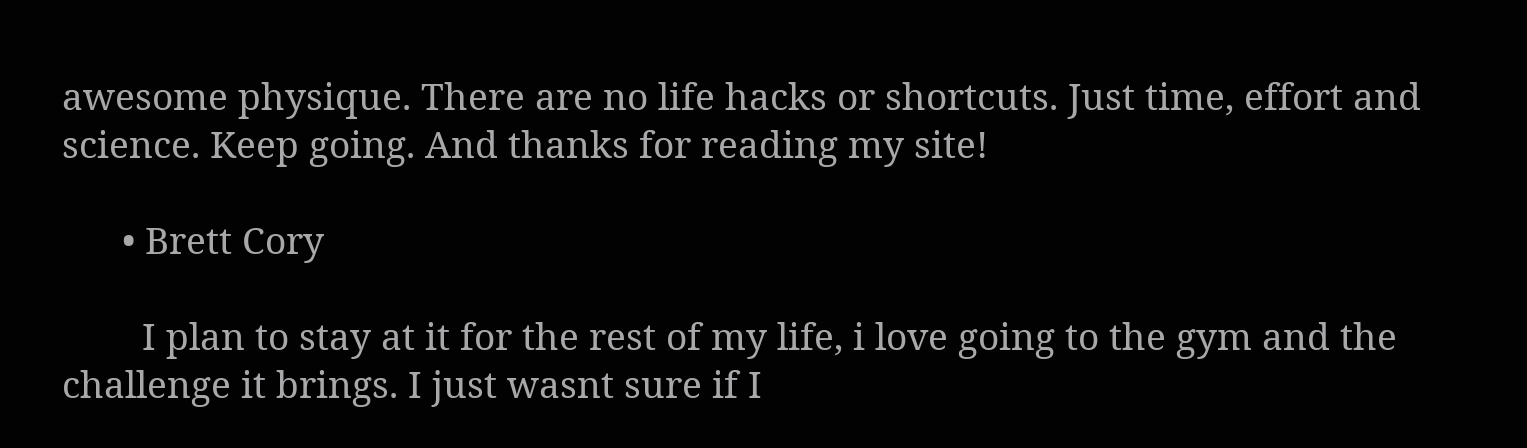awesome physique. There are no life hacks or shortcuts. Just time, effort and science. Keep going. And thanks for reading my site!

      • Brett Cory

        I plan to stay at it for the rest of my life, i love going to the gym and the challenge it brings. I just wasnt sure if I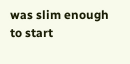was slim enough to start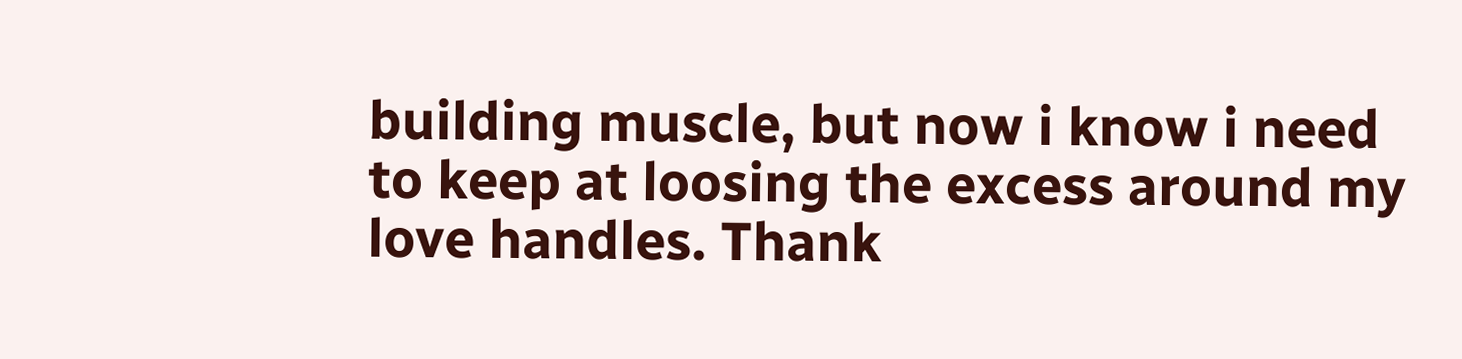building muscle, but now i know i need to keep at loosing the excess around my love handles. Thank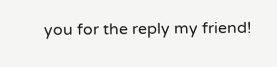you for the reply my friend!